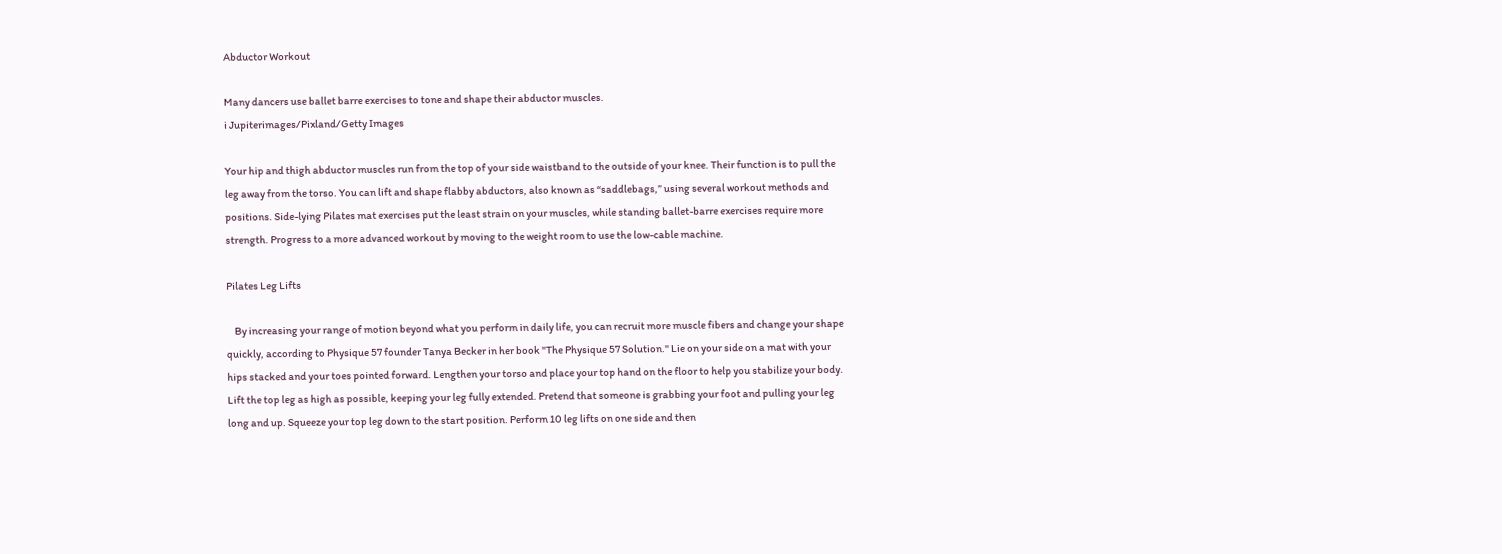Abductor Workout

Many dancers use ballet barre exercises to tone and shape their abductor muscles.
i Jupiterimages/Pixland/Getty Images

Your hip and thigh abductor muscles run from the top of your side waistband to the outside of your knee. Their function is to pull the leg away from the torso. You can lift and shape flabby abductors, also known as “saddlebags,” using several workout methods and positions. Side-lying Pilates mat exercises put the least strain on your muscles, while standing ballet-barre exercises require more strength. Progress to a more advanced workout by moving to the weight room to use the low-cable machine.

Pilates Leg Lifts

    By increasing your range of motion beyond what you perform in daily life, you can recruit more muscle fibers and change your shape quickly, according to Physique 57 founder Tanya Becker in her book "The Physique 57 Solution.'' Lie on your side on a mat with your hips stacked and your toes pointed forward. Lengthen your torso and place your top hand on the floor to help you stabilize your body. Lift the top leg as high as possible, keeping your leg fully extended. Pretend that someone is grabbing your foot and pulling your leg long and up. Squeeze your top leg down to the start position. Perform 10 leg lifts on one side and then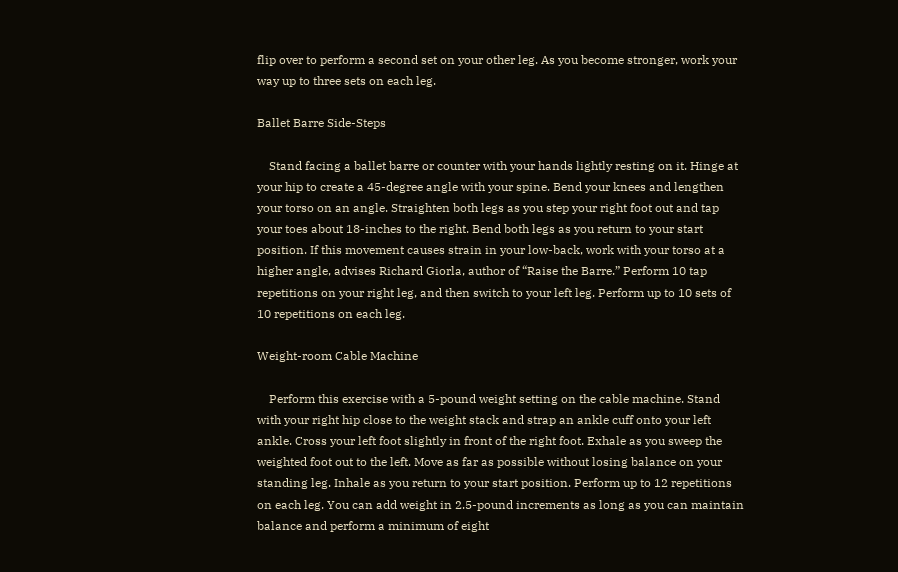flip over to perform a second set on your other leg. As you become stronger, work your way up to three sets on each leg.

Ballet Barre Side-Steps

    Stand facing a ballet barre or counter with your hands lightly resting on it. Hinge at your hip to create a 45-degree angle with your spine. Bend your knees and lengthen your torso on an angle. Straighten both legs as you step your right foot out and tap your toes about 18-inches to the right. Bend both legs as you return to your start position. If this movement causes strain in your low-back, work with your torso at a higher angle, advises Richard Giorla, author of “Raise the Barre.” Perform 10 tap repetitions on your right leg, and then switch to your left leg. Perform up to 10 sets of 10 repetitions on each leg.

Weight-room Cable Machine

    Perform this exercise with a 5-pound weight setting on the cable machine. Stand with your right hip close to the weight stack and strap an ankle cuff onto your left ankle. Cross your left foot slightly in front of the right foot. Exhale as you sweep the weighted foot out to the left. Move as far as possible without losing balance on your standing leg. Inhale as you return to your start position. Perform up to 12 repetitions on each leg. You can add weight in 2.5-pound increments as long as you can maintain balance and perform a minimum of eight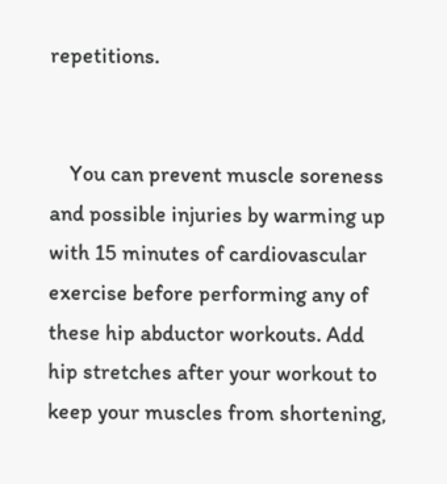repetitions.


    You can prevent muscle soreness and possible injuries by warming up with 15 minutes of cardiovascular exercise before performing any of these hip abductor workouts. Add hip stretches after your workout to keep your muscles from shortening,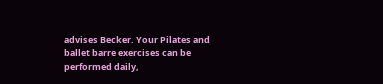advises Becker. Your Pilates and ballet barre exercises can be performed daily,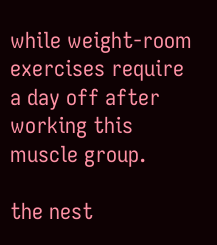while weight-room exercises require a day off after working this muscle group.

the nest